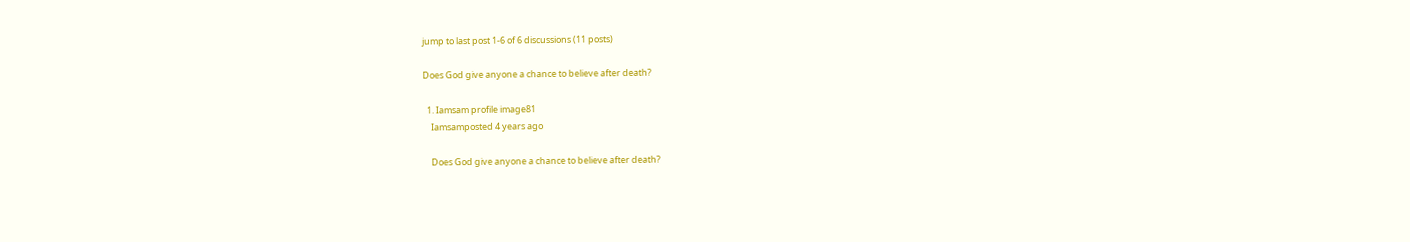jump to last post 1-6 of 6 discussions (11 posts)

Does God give anyone a chance to believe after death?

  1. Iamsam profile image81
    Iamsamposted 4 years ago

    Does God give anyone a chance to believe after death?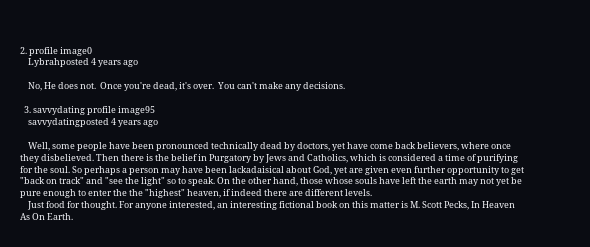2. profile image0
    Lybrahposted 4 years ago

    No, He does not.  Once you're dead, it's over.  You can't make any decisions.

  3. savvydating profile image95
    savvydatingposted 4 years ago

    Well, some people have been pronounced technically dead by doctors, yet have come back believers, where once they disbelieved. Then there is the belief in Purgatory by Jews and Catholics, which is considered a time of purifying for the soul. So perhaps a person may have been lackadaisical about God, yet are given even further opportunity to get "back on track" and "see the light" so to speak. On the other hand, those whose souls have left the earth may not yet be pure enough to enter the the "highest" heaven, if indeed there are different levels.
    Just food for thought. For anyone interested, an interesting fictional book on this matter is M. Scott Pecks, In Heaven As On Earth.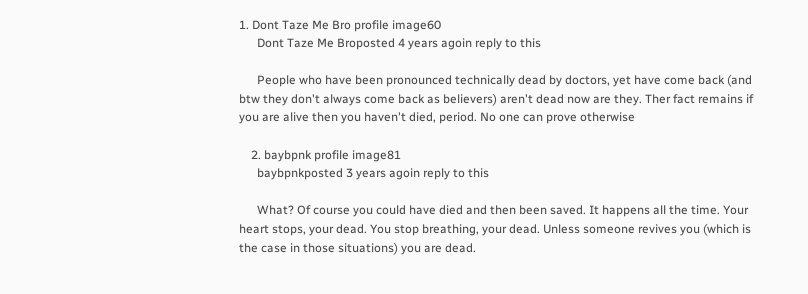1. Dont Taze Me Bro profile image60
      Dont Taze Me Broposted 4 years agoin reply to this

      People who have been pronounced technically dead by doctors, yet have come back (and btw they don't always come back as believers) aren't dead now are they. Ther fact remains if you are alive then you haven't died, period. No one can prove otherwise

    2. baybpnk profile image81
      baybpnkposted 3 years agoin reply to this

      What? Of course you could have died and then been saved. It happens all the time. Your heart stops, your dead. You stop breathing, your dead. Unless someone revives you (which is the case in those situations) you are dead.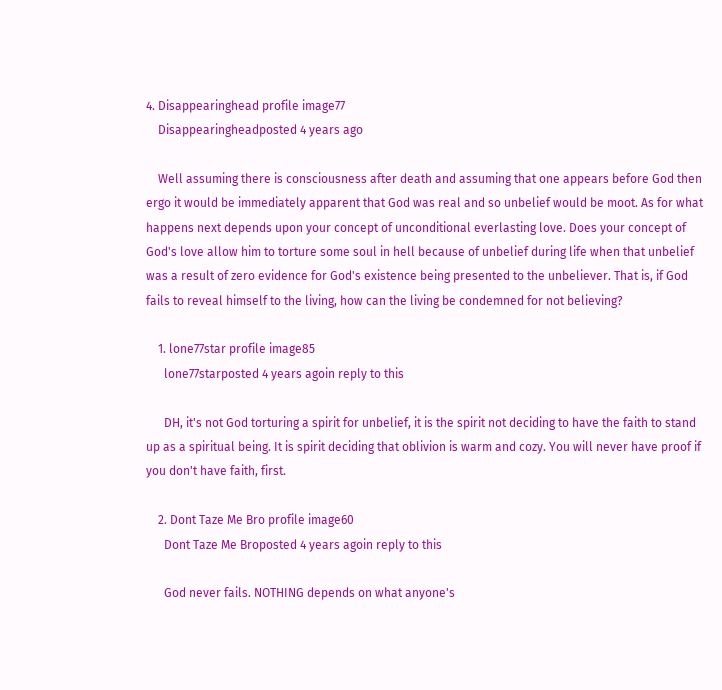4. Disappearinghead profile image77
    Disappearingheadposted 4 years ago

    Well assuming there is consciousness after death and assuming that one appears before God then ergo it would be immediately apparent that God was real and so unbelief would be moot. As for what happens next depends upon your concept of unconditional everlasting love. Does your concept of God's love allow him to torture some soul in hell because of unbelief during life when that unbelief was a result of zero evidence for God's existence being presented to the unbeliever. That is, if God fails to reveal himself to the living, how can the living be condemned for not believing?

    1. lone77star profile image85
      lone77starposted 4 years agoin reply to this

      DH, it's not God torturing a spirit for unbelief, it is the spirit not deciding to have the faith to stand up as a spiritual being. It is spirit deciding that oblivion is warm and cozy. You will never have proof if you don't have faith, first.

    2. Dont Taze Me Bro profile image60
      Dont Taze Me Broposted 4 years agoin reply to this

      God never fails. NOTHING depends on what anyone's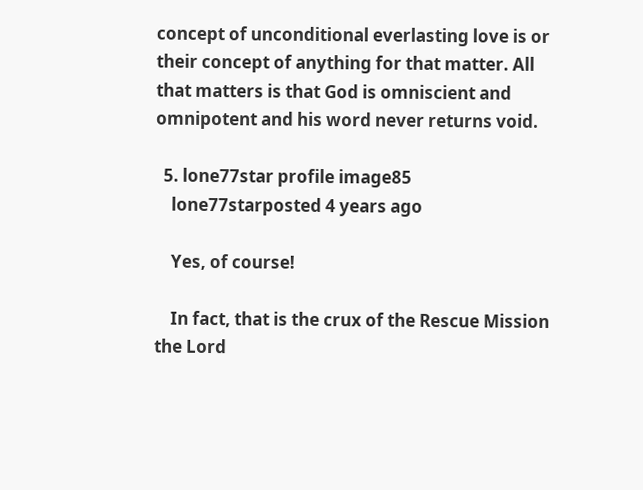concept of unconditional everlasting love is or their concept of anything for that matter. All that matters is that God is omniscient and omnipotent and his word never returns void.

  5. lone77star profile image85
    lone77starposted 4 years ago

    Yes, of course!

    In fact, that is the crux of the Rescue Mission the Lord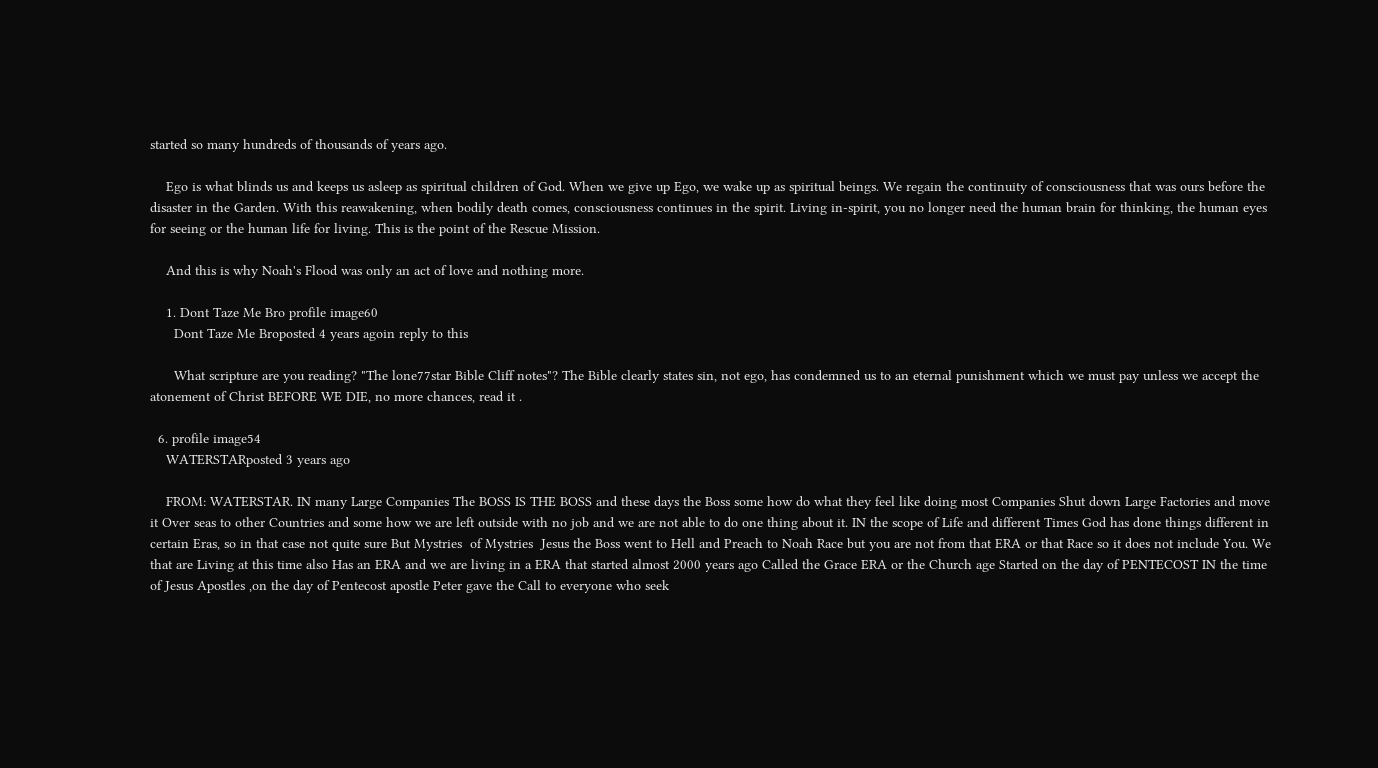started so many hundreds of thousands of years ago.

    Ego is what blinds us and keeps us asleep as spiritual children of God. When we give up Ego, we wake up as spiritual beings. We regain the continuity of consciousness that was ours before the disaster in the Garden. With this reawakening, when bodily death comes, consciousness continues in the spirit. Living in-spirit, you no longer need the human brain for thinking, the human eyes for seeing or the human life for living. This is the point of the Rescue Mission.

    And this is why Noah's Flood was only an act of love and nothing more.

    1. Dont Taze Me Bro profile image60
      Dont Taze Me Broposted 4 years agoin reply to this

      What scripture are you reading? "The lone77star Bible Cliff notes"? The Bible clearly states sin, not ego, has condemned us to an eternal punishment which we must pay unless we accept the atonement of Christ BEFORE WE DIE, no more chances, read it .

  6. profile image54
    WATERSTARposted 3 years ago

    FROM: WATERSTAR. IN many Large Companies The BOSS IS THE BOSS and these days the Boss some how do what they feel like doing most Companies Shut down Large Factories and move it Over seas to other Countries and some how we are left outside with no job and we are not able to do one thing about it. IN the scope of Life and different Times God has done things different in certain Eras, so in that case not quite sure But Mystries  of Mystries  Jesus the Boss went to Hell and Preach to Noah Race but you are not from that ERA or that Race so it does not include You. We that are Living at this time also Has an ERA and we are living in a ERA that started almost 2000 years ago Called the Grace ERA or the Church age Started on the day of PENTECOST IN the time of Jesus Apostles ,on the day of Pentecost apostle Peter gave the Call to everyone who seek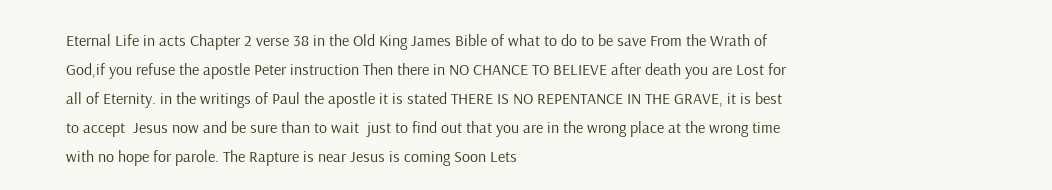Eternal Life in acts Chapter 2 verse 38 in the Old King James Bible of what to do to be save From the Wrath of God,if you refuse the apostle Peter instruction Then there in NO CHANCE TO BELIEVE after death you are Lost for all of Eternity. in the writings of Paul the apostle it is stated THERE IS NO REPENTANCE IN THE GRAVE, it is best to accept  Jesus now and be sure than to wait  just to find out that you are in the wrong place at the wrong time with no hope for parole. The Rapture is near Jesus is coming Soon Lets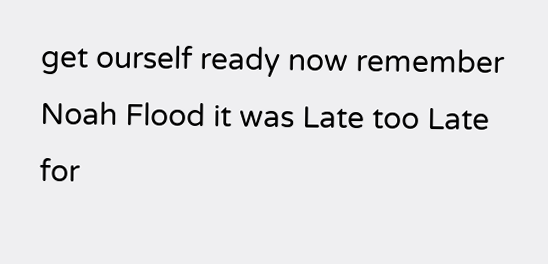get ourself ready now remember Noah Flood it was Late too Late for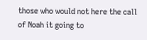those who would not here the call of Noah it going to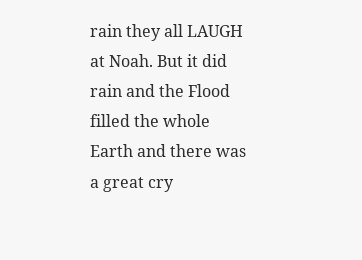rain they all LAUGH at Noah. But it did rain and the Flood filled the whole Earth and there was a great cry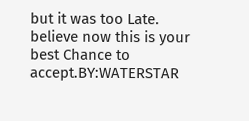but it was too Late. believe now this is your best Chance to accept.BY:WATERSTAR